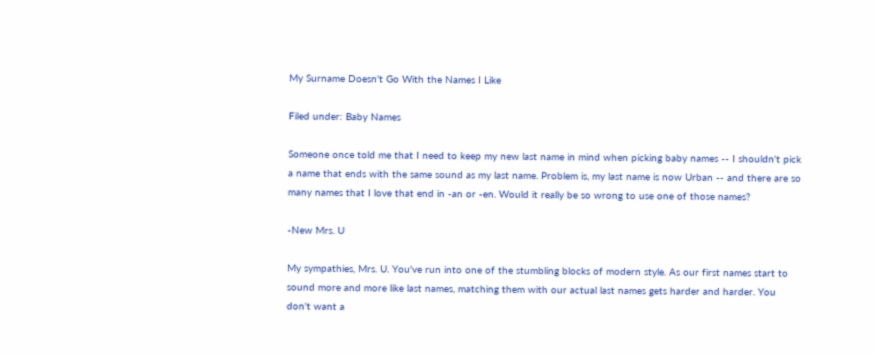My Surname Doesn't Go With the Names I Like

Filed under: Baby Names

Someone once told me that I need to keep my new last name in mind when picking baby names -- I shouldn't pick a name that ends with the same sound as my last name. Problem is, my last name is now Urban -- and there are so many names that I love that end in -an or -en. Would it really be so wrong to use one of those names?

-New Mrs. U

My sympathies, Mrs. U. You've run into one of the stumbling blocks of modern style. As our first names start to sound more and more like last names, matching them with our actual last names gets harder and harder. You don't want a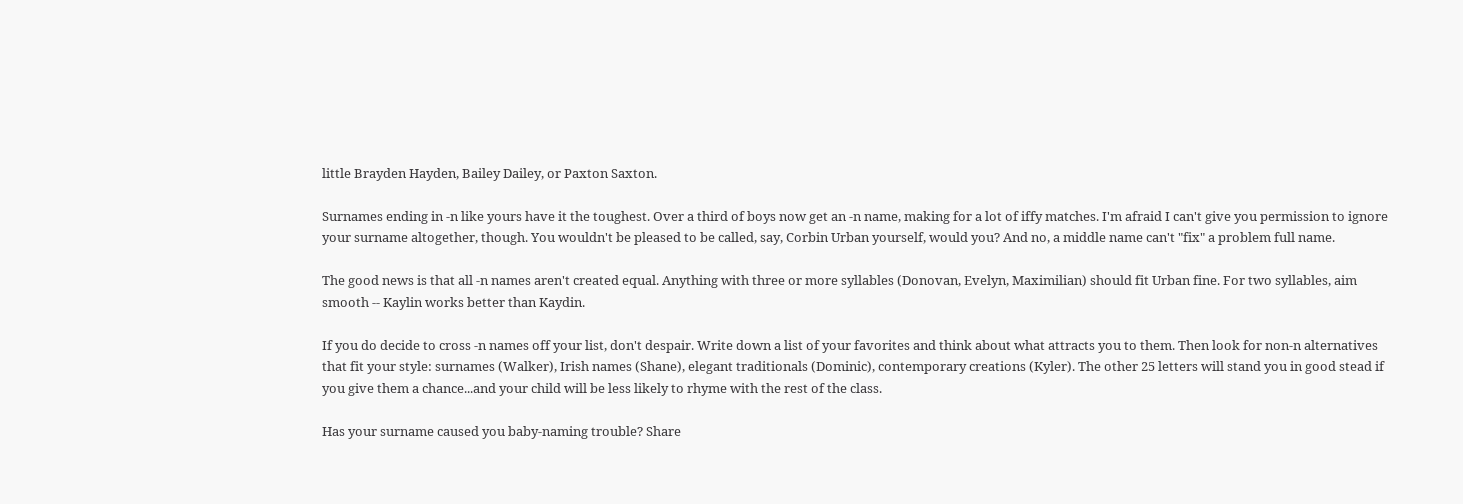little Brayden Hayden, Bailey Dailey, or Paxton Saxton.

Surnames ending in -n like yours have it the toughest. Over a third of boys now get an -n name, making for a lot of iffy matches. I'm afraid I can't give you permission to ignore your surname altogether, though. You wouldn't be pleased to be called, say, Corbin Urban yourself, would you? And no, a middle name can't "fix" a problem full name.

The good news is that all -n names aren't created equal. Anything with three or more syllables (Donovan, Evelyn, Maximilian) should fit Urban fine. For two syllables, aim smooth -- Kaylin works better than Kaydin.

If you do decide to cross -n names off your list, don't despair. Write down a list of your favorites and think about what attracts you to them. Then look for non-n alternatives that fit your style: surnames (Walker), Irish names (Shane), elegant traditionals (Dominic), contemporary creations (Kyler). The other 25 letters will stand you in good stead if you give them a chance...and your child will be less likely to rhyme with the rest of the class.

Has your surname caused you baby-naming trouble? Share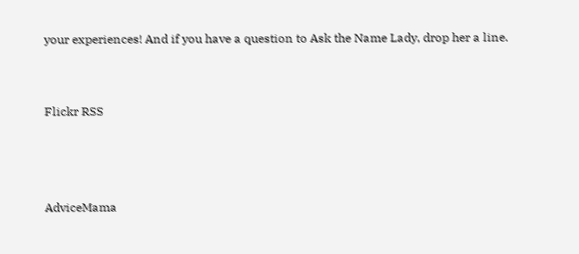your experiences! And if you have a question to Ask the Name Lady, drop her a line.


Flickr RSS



AdviceMama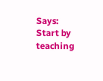Says:
Start by teaching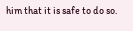him that it is safe to do so.